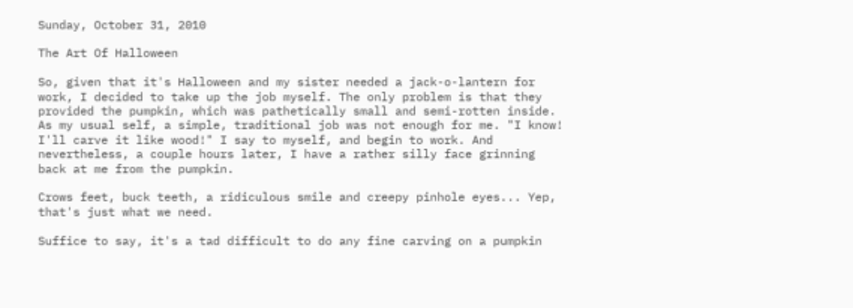Sunday, October 31, 2010

The Art Of Halloween

So, given that it's Halloween and my sister needed a jack-o-lantern for work, I decided to take up the job myself. The only problem is that they provided the pumpkin, which was pathetically small and semi-rotten inside. As my usual self, a simple, traditional job was not enough for me. "I know! I'll carve it like wood!" I say to myself, and begin to work. And nevertheless, a couple hours later, I have a rather silly face grinning back at me from the pumpkin.

Crows feet, buck teeth, a ridiculous smile and creepy pinhole eyes... Yep, that's just what we need.

Suffice to say, it's a tad difficult to do any fine carving on a pumpkin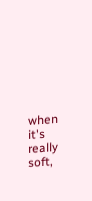when it's really soft,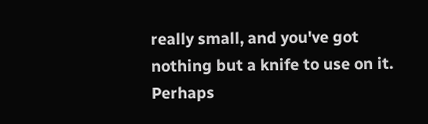really small, and you've got nothing but a knife to use on it. Perhaps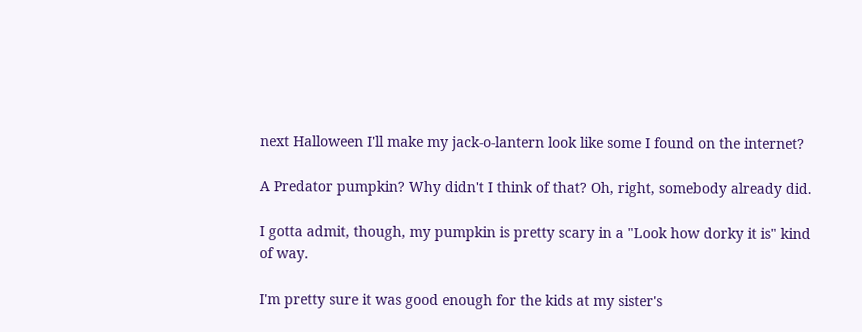next Halloween I'll make my jack-o-lantern look like some I found on the internet?

A Predator pumpkin? Why didn't I think of that? Oh, right, somebody already did.

I gotta admit, though, my pumpkin is pretty scary in a "Look how dorky it is" kind of way.

I'm pretty sure it was good enough for the kids at my sister's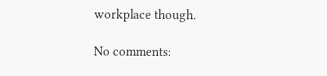workplace though.

No comments: